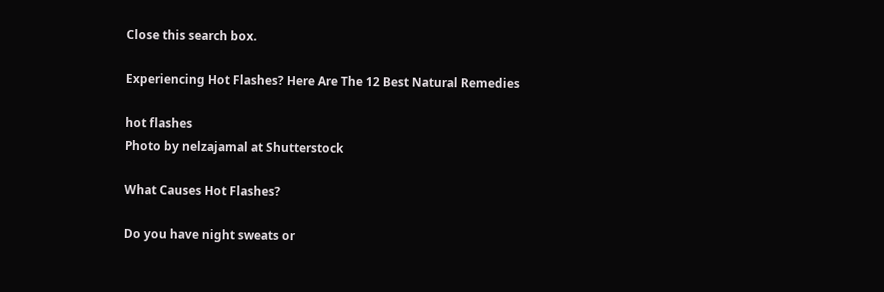Close this search box.

Experiencing Hot Flashes? Here Are The 12 Best Natural Remedies

hot flashes
Photo by nelzajamal at Shutterstock

What Causes Hot Flashes?

Do you have night sweats or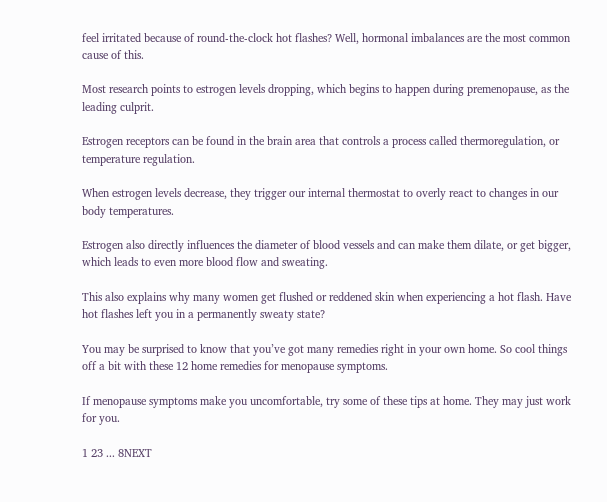feel irritated because of round-the-clock hot flashes? Well, hormonal imbalances are the most common cause of this.

Most research points to estrogen levels dropping, which begins to happen during premenopause, as the leading culprit.

Estrogen receptors can be found in the brain area that controls a process called thermoregulation, or temperature regulation.

When estrogen levels decrease, they trigger our internal thermostat to overly react to changes in our body temperatures.

Estrogen also directly influences the diameter of blood vessels and can make them dilate, or get bigger, which leads to even more blood flow and sweating.

This also explains why many women get flushed or reddened skin when experiencing a hot flash. Have hot flashes left you in a permanently sweaty state?

You may be surprised to know that you’ve got many remedies right in your own home. So cool things off a bit with these 12 home remedies for menopause symptoms.

If menopause symptoms make you uncomfortable, try some of these tips at home. They may just work for you.

1 23 ... 8NEXT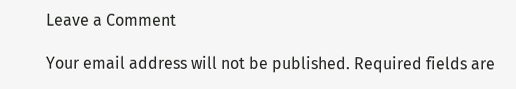Leave a Comment

Your email address will not be published. Required fields are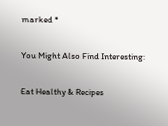marked *

You Might Also Find Interesting:

Eat Healthy & Recipes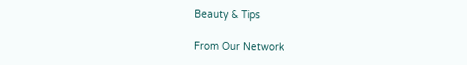Beauty & Tips

From Our Network